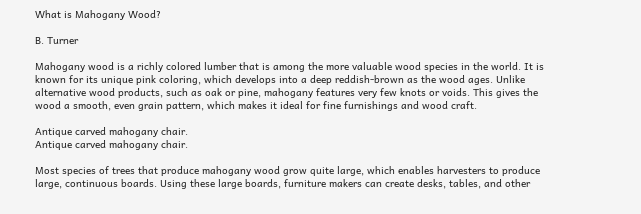What is Mahogany Wood?

B. Turner

Mahogany wood is a richly colored lumber that is among the more valuable wood species in the world. It is known for its unique pink coloring, which develops into a deep reddish-brown as the wood ages. Unlike alternative wood products, such as oak or pine, mahogany features very few knots or voids. This gives the wood a smooth, even grain pattern, which makes it ideal for fine furnishings and wood craft.

Antique carved mahogany chair.
Antique carved mahogany chair.

Most species of trees that produce mahogany wood grow quite large, which enables harvesters to produce large, continuous boards. Using these large boards, furniture makers can create desks, tables, and other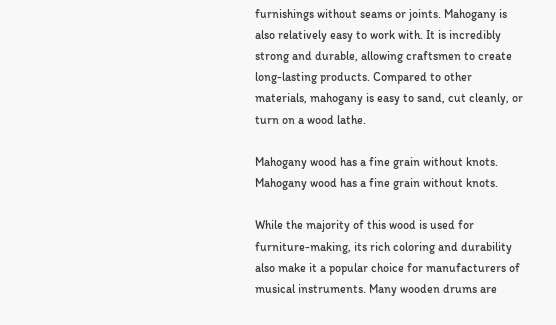furnishings without seams or joints. Mahogany is also relatively easy to work with. It is incredibly strong and durable, allowing craftsmen to create long-lasting products. Compared to other materials, mahogany is easy to sand, cut cleanly, or turn on a wood lathe.

Mahogany wood has a fine grain without knots.
Mahogany wood has a fine grain without knots.

While the majority of this wood is used for furniture-making, its rich coloring and durability also make it a popular choice for manufacturers of musical instruments. Many wooden drums are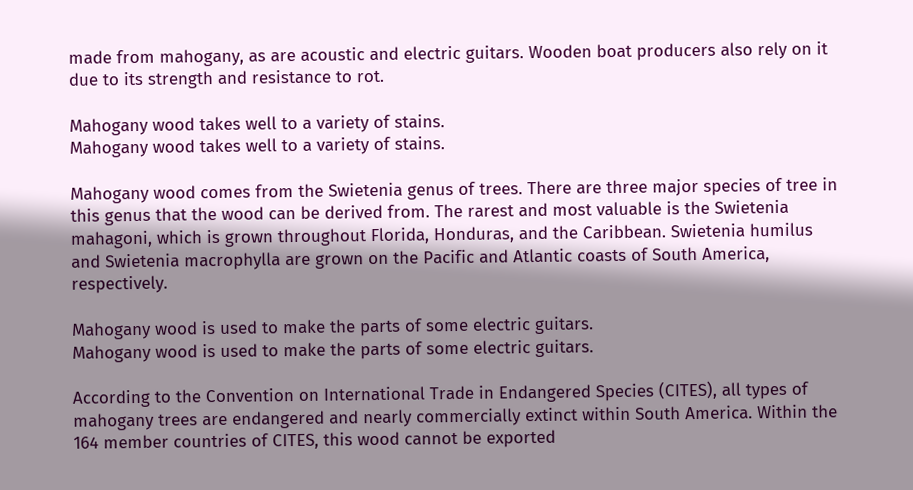made from mahogany, as are acoustic and electric guitars. Wooden boat producers also rely on it due to its strength and resistance to rot.

Mahogany wood takes well to a variety of stains.
Mahogany wood takes well to a variety of stains.

Mahogany wood comes from the Swietenia genus of trees. There are three major species of tree in this genus that the wood can be derived from. The rarest and most valuable is the Swietenia mahagoni, which is grown throughout Florida, Honduras, and the Caribbean. Swietenia humilus and Swietenia macrophylla are grown on the Pacific and Atlantic coasts of South America, respectively.

Mahogany wood is used to make the parts of some electric guitars.
Mahogany wood is used to make the parts of some electric guitars.

According to the Convention on International Trade in Endangered Species (CITES), all types of mahogany trees are endangered and nearly commercially extinct within South America. Within the 164 member countries of CITES, this wood cannot be exported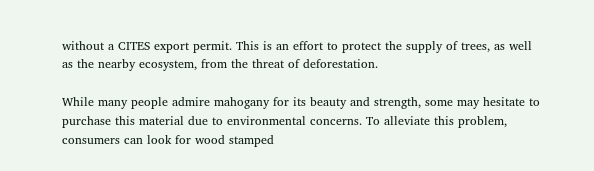without a CITES export permit. This is an effort to protect the supply of trees, as well as the nearby ecosystem, from the threat of deforestation.

While many people admire mahogany for its beauty and strength, some may hesitate to purchase this material due to environmental concerns. To alleviate this problem, consumers can look for wood stamped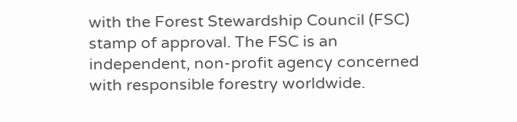with the Forest Stewardship Council (FSC) stamp of approval. The FSC is an independent, non-profit agency concerned with responsible forestry worldwide.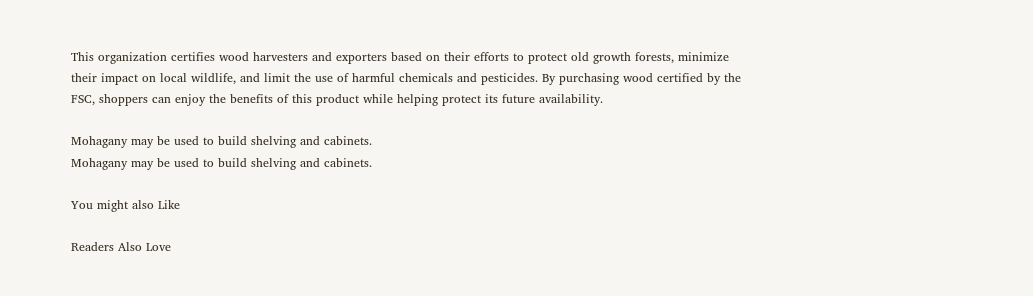This organization certifies wood harvesters and exporters based on their efforts to protect old growth forests, minimize their impact on local wildlife, and limit the use of harmful chemicals and pesticides. By purchasing wood certified by the FSC, shoppers can enjoy the benefits of this product while helping protect its future availability.

Mohagany may be used to build shelving and cabinets.
Mohagany may be used to build shelving and cabinets.

You might also Like

Readers Also Love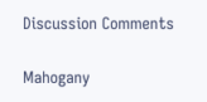Discussion Comments


Mahogany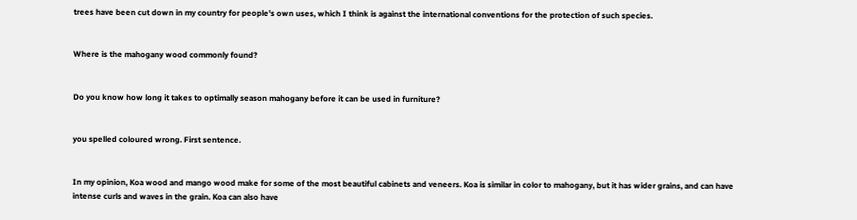trees have been cut down in my country for people's own uses, which I think is against the international conventions for the protection of such species.


Where is the mahogany wood commonly found?


Do you know how long it takes to optimally season mahogany before it can be used in furniture?


you spelled coloured wrong. First sentence.


In my opinion, Koa wood and mango wood make for some of the most beautiful cabinets and veneers. Koa is similar in color to mahogany, but it has wider grains, and can have intense curls and waves in the grain. Koa can also have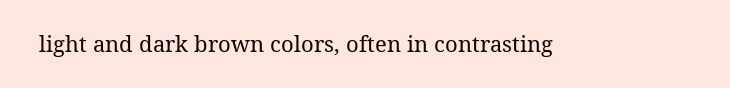light and dark brown colors, often in contrasting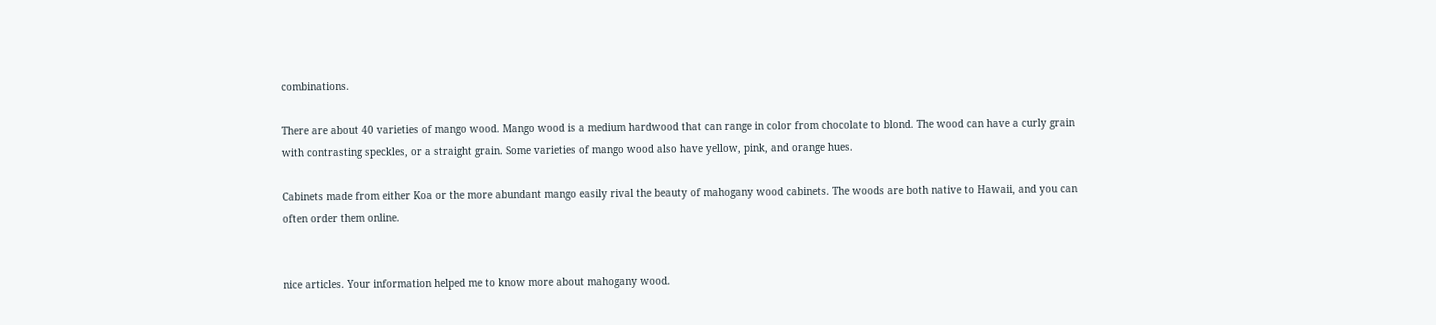combinations.

There are about 40 varieties of mango wood. Mango wood is a medium hardwood that can range in color from chocolate to blond. The wood can have a curly grain with contrasting speckles, or a straight grain. Some varieties of mango wood also have yellow, pink, and orange hues.

Cabinets made from either Koa or the more abundant mango easily rival the beauty of mahogany wood cabinets. The woods are both native to Hawaii, and you can often order them online.


nice articles. Your information helped me to know more about mahogany wood.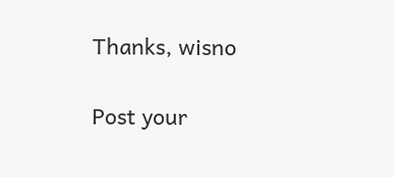Thanks, wisno

Post your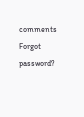comments
Forgot password?